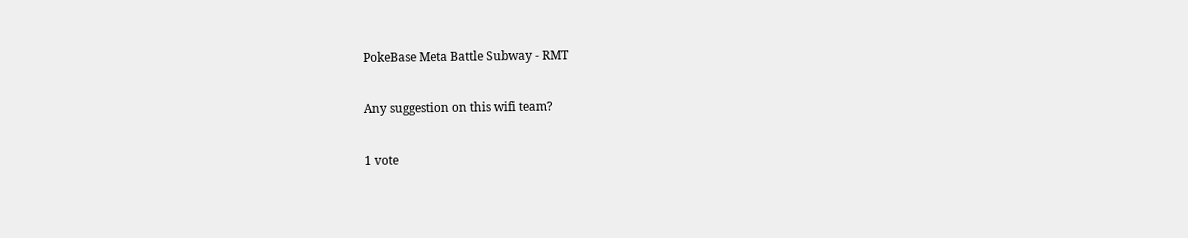PokeBase Meta Battle Subway - RMT

Any suggestion on this wifi team?

1 vote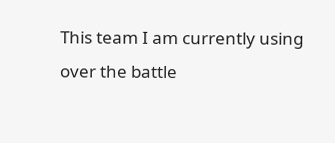This team I am currently using over the battle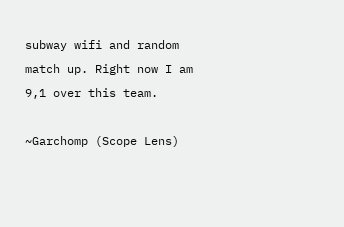subway wifi and random match up. Right now I am 9,1 over this team.

~Garchomp (Scope Lens)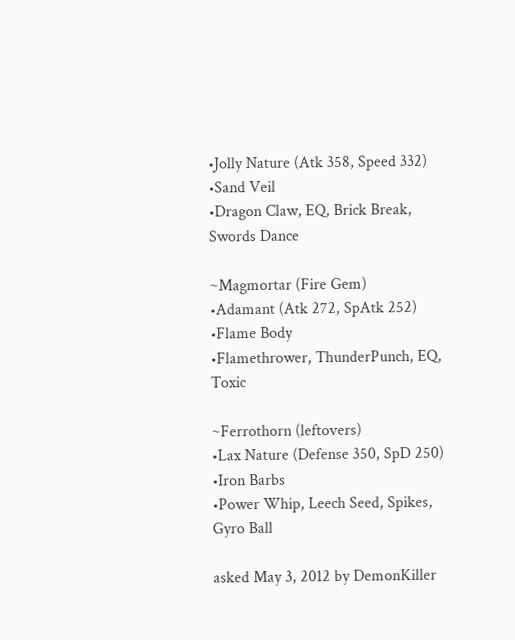•Jolly Nature (Atk 358, Speed 332)
•Sand Veil
•Dragon Claw, EQ, Brick Break, Swords Dance

~Magmortar (Fire Gem)
•Adamant (Atk 272, SpAtk 252)
•Flame Body
•Flamethrower, ThunderPunch, EQ, Toxic

~Ferrothorn (leftovers)
•Lax Nature (Defense 350, SpD 250)
•Iron Barbs
•Power Whip, Leech Seed, Spikes, Gyro Ball

asked May 3, 2012 by DemonKiller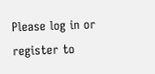Please log in or register to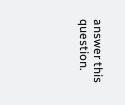answer this question.